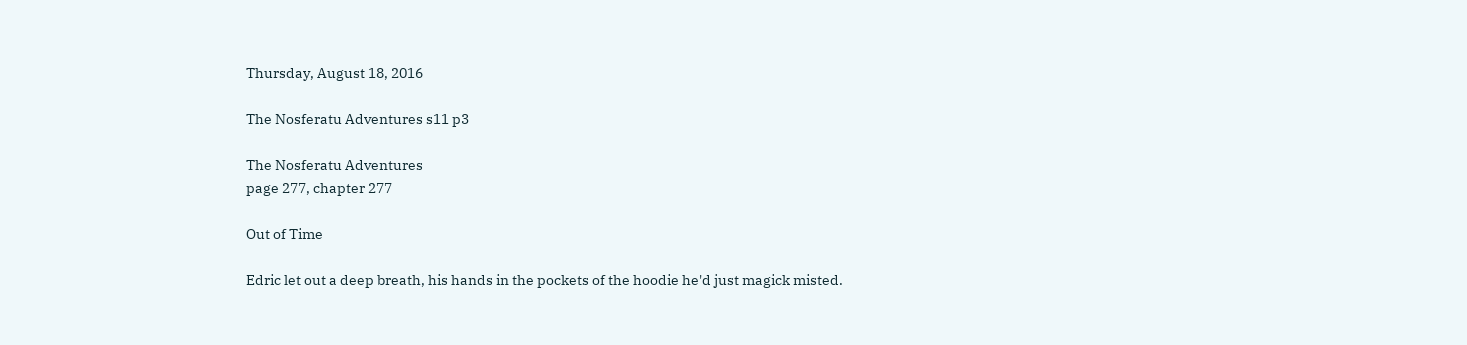Thursday, August 18, 2016

The Nosferatu Adventures s11 p3

The Nosferatu Adventures
page 277, chapter 277

Out of Time

Edric let out a deep breath, his hands in the pockets of the hoodie he'd just magick misted.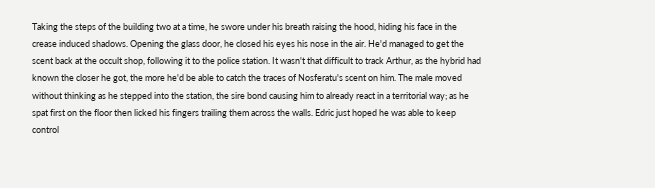Taking the steps of the building two at a time, he swore under his breath raising the hood, hiding his face in the crease induced shadows. Opening the glass door, he closed his eyes his nose in the air. He'd managed to get the scent back at the occult shop, following it to the police station. It wasn't that difficult to track Arthur, as the hybrid had known the closer he got, the more he'd be able to catch the traces of Nosferatu's scent on him. The male moved without thinking as he stepped into the station, the sire bond causing him to already react in a territorial way; as he spat first on the floor then licked his fingers trailing them across the walls. Edric just hoped he was able to keep control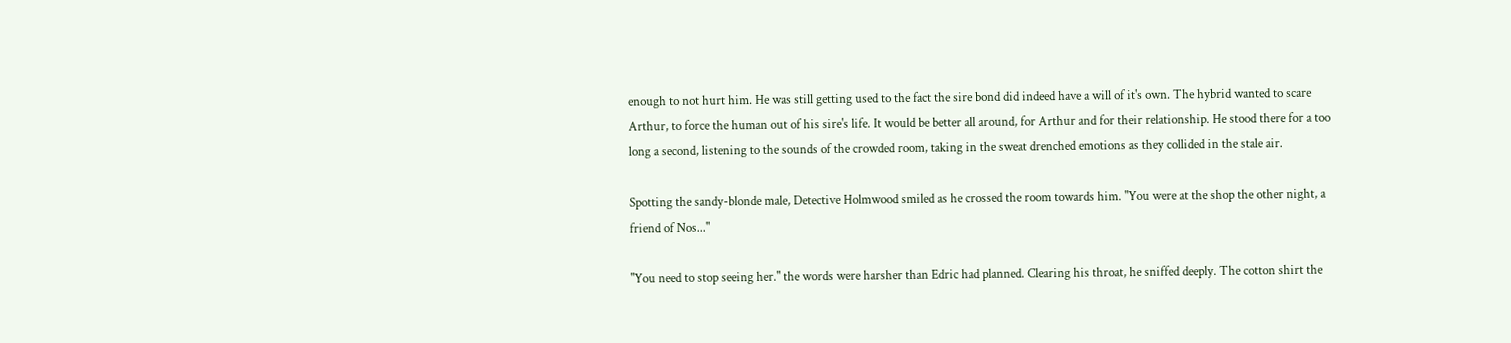enough to not hurt him. He was still getting used to the fact the sire bond did indeed have a will of it's own. The hybrid wanted to scare Arthur, to force the human out of his sire's life. It would be better all around, for Arthur and for their relationship. He stood there for a too long a second, listening to the sounds of the crowded room, taking in the sweat drenched emotions as they collided in the stale air.

Spotting the sandy-blonde male, Detective Holmwood smiled as he crossed the room towards him. "You were at the shop the other night, a friend of Nos..."

"You need to stop seeing her." the words were harsher than Edric had planned. Clearing his throat, he sniffed deeply. The cotton shirt the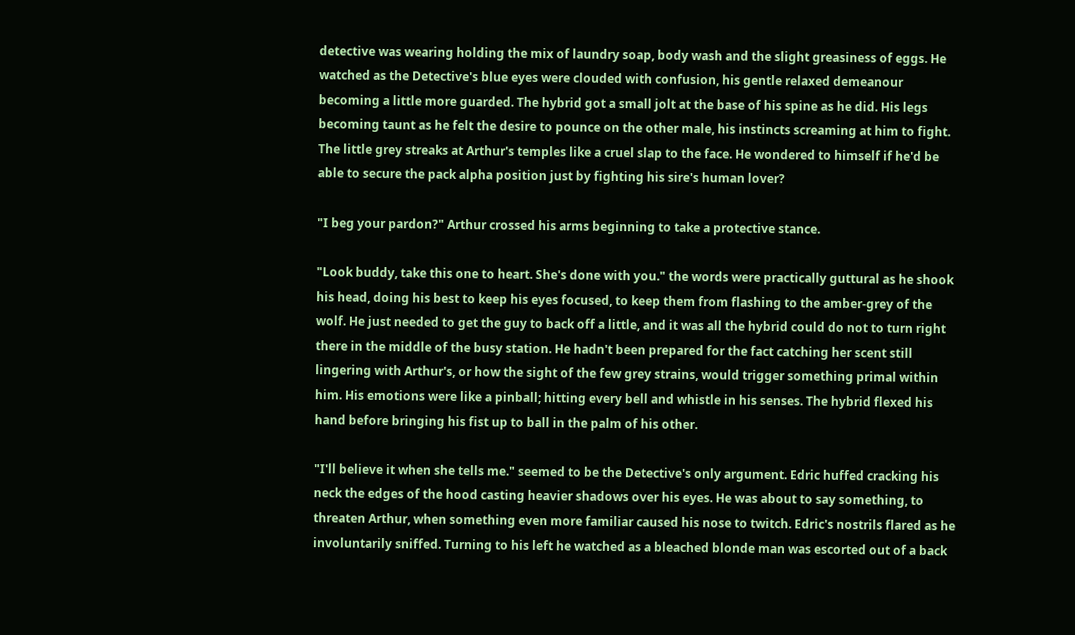detective was wearing holding the mix of laundry soap, body wash and the slight greasiness of eggs. He watched as the Detective's blue eyes were clouded with confusion, his gentle relaxed demeanour becoming a little more guarded. The hybrid got a small jolt at the base of his spine as he did. His legs becoming taunt as he felt the desire to pounce on the other male, his instincts screaming at him to fight. The little grey streaks at Arthur's temples like a cruel slap to the face. He wondered to himself if he'd be able to secure the pack alpha position just by fighting his sire's human lover?

"I beg your pardon?" Arthur crossed his arms beginning to take a protective stance.

"Look buddy, take this one to heart. She's done with you." the words were practically guttural as he shook his head, doing his best to keep his eyes focused, to keep them from flashing to the amber-grey of the wolf. He just needed to get the guy to back off a little, and it was all the hybrid could do not to turn right there in the middle of the busy station. He hadn't been prepared for the fact catching her scent still lingering with Arthur's, or how the sight of the few grey strains, would trigger something primal within him. His emotions were like a pinball; hitting every bell and whistle in his senses. The hybrid flexed his hand before bringing his fist up to ball in the palm of his other.

"I'll believe it when she tells me." seemed to be the Detective's only argument. Edric huffed cracking his neck the edges of the hood casting heavier shadows over his eyes. He was about to say something, to threaten Arthur, when something even more familiar caused his nose to twitch. Edric's nostrils flared as he involuntarily sniffed. Turning to his left he watched as a bleached blonde man was escorted out of a back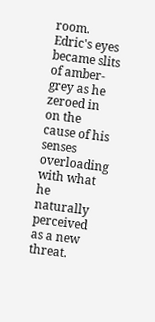room. Edric's eyes became slits of amber-grey as he zeroed in on the cause of his senses overloading with what he naturally perceived as a new threat.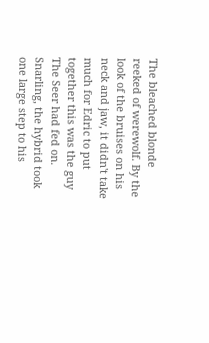The bleached blonde reeked of werewolf. By the look of the bruises on his neck and jaw, it didn't take much for Edric to put together this was the guy The Seer had fed on. Snarling, the hybrid took one large step to his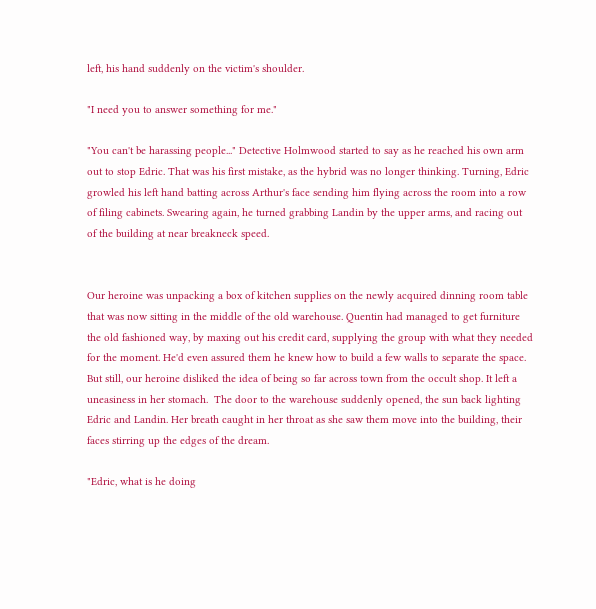left, his hand suddenly on the victim's shoulder.

"I need you to answer something for me."

"You can't be harassing people..." Detective Holmwood started to say as he reached his own arm out to stop Edric. That was his first mistake, as the hybrid was no longer thinking. Turning, Edric growled his left hand batting across Arthur's face sending him flying across the room into a row of filing cabinets. Swearing again, he turned grabbing Landin by the upper arms, and racing out of the building at near breakneck speed.


Our heroine was unpacking a box of kitchen supplies on the newly acquired dinning room table that was now sitting in the middle of the old warehouse. Quentin had managed to get furniture the old fashioned way, by maxing out his credit card, supplying the group with what they needed for the moment. He'd even assured them he knew how to build a few walls to separate the space. But still, our heroine disliked the idea of being so far across town from the occult shop. It left a uneasiness in her stomach.  The door to the warehouse suddenly opened, the sun back lighting Edric and Landin. Her breath caught in her throat as she saw them move into the building, their faces stirring up the edges of the dream.

"Edric, what is he doing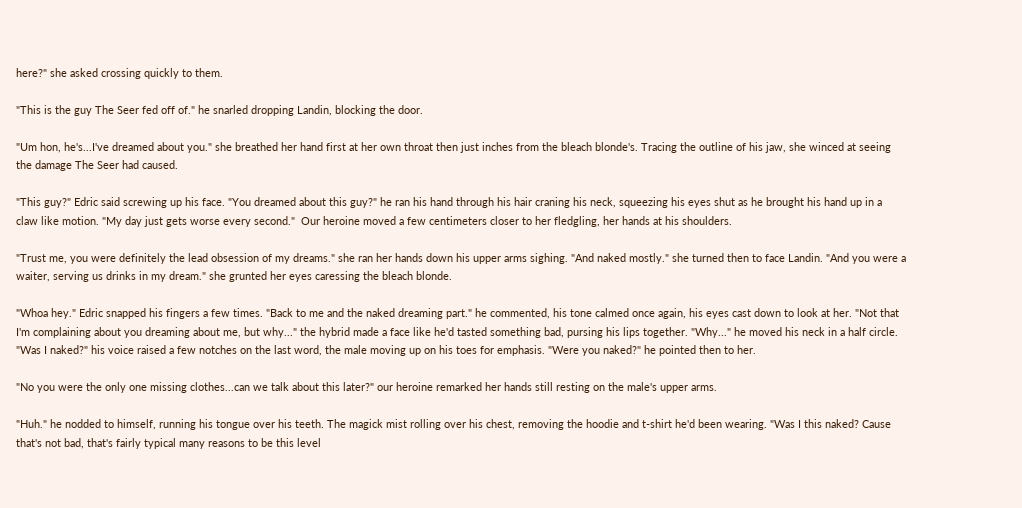here?" she asked crossing quickly to them.

"This is the guy The Seer fed off of." he snarled dropping Landin, blocking the door.

"Um hon, he's...I've dreamed about you." she breathed her hand first at her own throat then just inches from the bleach blonde's. Tracing the outline of his jaw, she winced at seeing the damage The Seer had caused.

"This guy?" Edric said screwing up his face. "You dreamed about this guy?" he ran his hand through his hair craning his neck, squeezing his eyes shut as he brought his hand up in a claw like motion. "My day just gets worse every second."  Our heroine moved a few centimeters closer to her fledgling, her hands at his shoulders.

"Trust me, you were definitely the lead obsession of my dreams." she ran her hands down his upper arms sighing. "And naked mostly." she turned then to face Landin. "And you were a waiter, serving us drinks in my dream." she grunted her eyes caressing the bleach blonde.

"Whoa hey." Edric snapped his fingers a few times. "Back to me and the naked dreaming part." he commented, his tone calmed once again, his eyes cast down to look at her. "Not that I'm complaining about you dreaming about me, but why..." the hybrid made a face like he'd tasted something bad, pursing his lips together. "Why..." he moved his neck in a half circle. "Was I naked?" his voice raised a few notches on the last word, the male moving up on his toes for emphasis. "Were you naked?" he pointed then to her.

"No you were the only one missing clothes...can we talk about this later?" our heroine remarked her hands still resting on the male's upper arms.

"Huh." he nodded to himself, running his tongue over his teeth. The magick mist rolling over his chest, removing the hoodie and t-shirt he'd been wearing. "Was I this naked? Cause that's not bad, that's fairly typical many reasons to be this level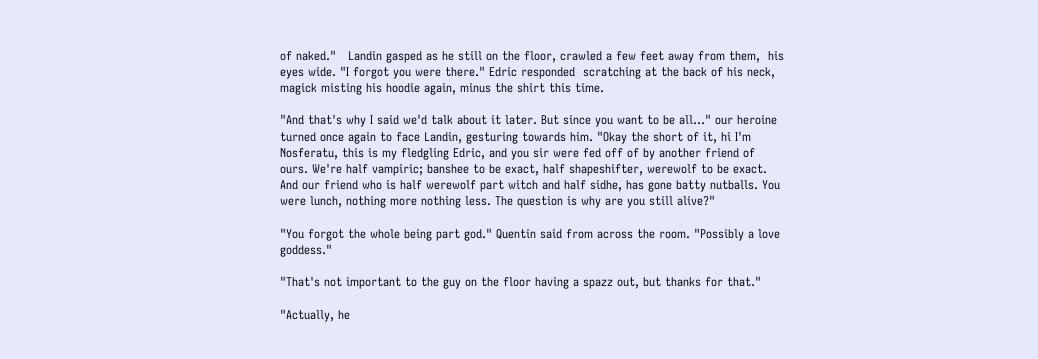of naked."   Landin gasped as he still on the floor, crawled a few feet away from them,  his eyes wide. "I forgot you were there." Edric responded  scratching at the back of his neck, magick misting his hoodie again, minus the shirt this time.

"And that's why I said we'd talk about it later. But since you want to be all..." our heroine turned once again to face Landin, gesturing towards him. "Okay the short of it, hi I'm Nosferatu, this is my fledgling Edric, and you sir were fed off of by another friend of ours. We're half vampiric; banshee to be exact, half shapeshifter, werewolf to be exact. And our friend who is half werewolf part witch and half sidhe, has gone batty nutballs. You were lunch, nothing more nothing less. The question is why are you still alive?"

"You forgot the whole being part god." Quentin said from across the room. "Possibly a love goddess."

"That's not important to the guy on the floor having a spazz out, but thanks for that."

"Actually, he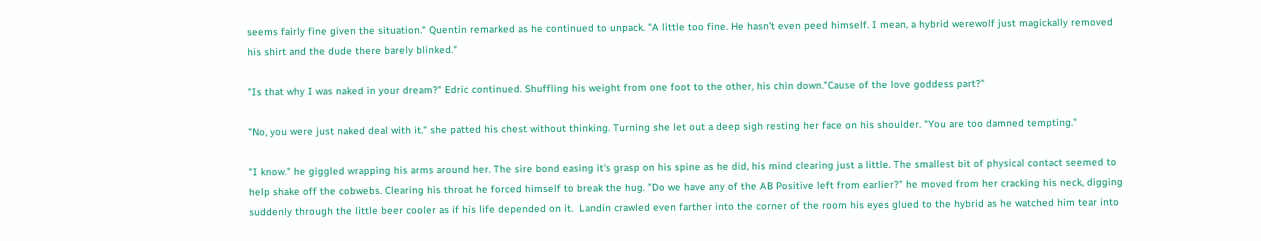seems fairly fine given the situation." Quentin remarked as he continued to unpack. "A little too fine. He hasn't even peed himself. I mean, a hybrid werewolf just magickally removed his shirt and the dude there barely blinked."

"Is that why I was naked in your dream?" Edric continued. Shuffling his weight from one foot to the other, his chin down."Cause of the love goddess part?"

"No, you were just naked deal with it." she patted his chest without thinking. Turning she let out a deep sigh resting her face on his shoulder. "You are too damned tempting."

"I know." he giggled wrapping his arms around her. The sire bond easing it's grasp on his spine as he did, his mind clearing just a little. The smallest bit of physical contact seemed to help shake off the cobwebs. Clearing his throat he forced himself to break the hug. "Do we have any of the AB Positive left from earlier?" he moved from her cracking his neck, digging suddenly through the little beer cooler as if his life depended on it.  Landin crawled even farther into the corner of the room his eyes glued to the hybrid as he watched him tear into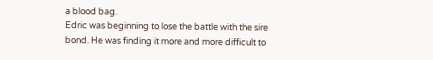a blood bag.
Edric was beginning to lose the battle with the sire bond. He was finding it more and more difficult to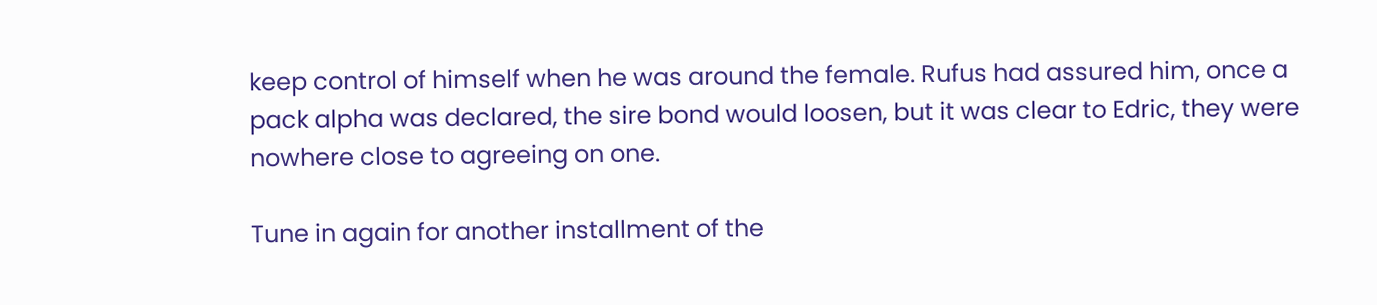keep control of himself when he was around the female. Rufus had assured him, once a pack alpha was declared, the sire bond would loosen, but it was clear to Edric, they were nowhere close to agreeing on one.

Tune in again for another installment of the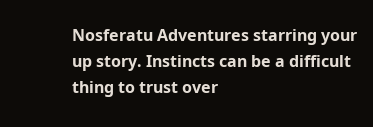Nosferatu Adventures starring your up story. Instincts can be a difficult thing to trust over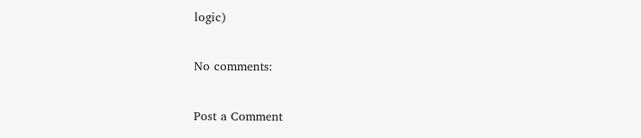logic)

No comments:

Post a Comment